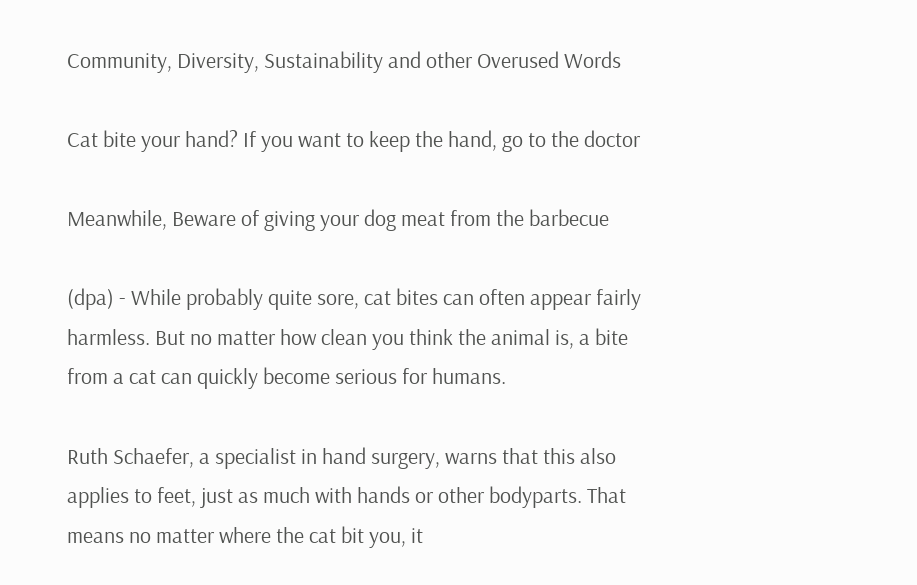Community, Diversity, Sustainability and other Overused Words

Cat bite your hand? If you want to keep the hand, go to the doctor

Meanwhile, Beware of giving your dog meat from the barbecue

(dpa) - While probably quite sore, cat bites can often appear fairly harmless. But no matter how clean you think the animal is, a bite from a cat can quickly become serious for humans.

Ruth Schaefer, a specialist in hand surgery, warns that this also applies to feet, just as much with hands or other bodyparts. That means no matter where the cat bit you, it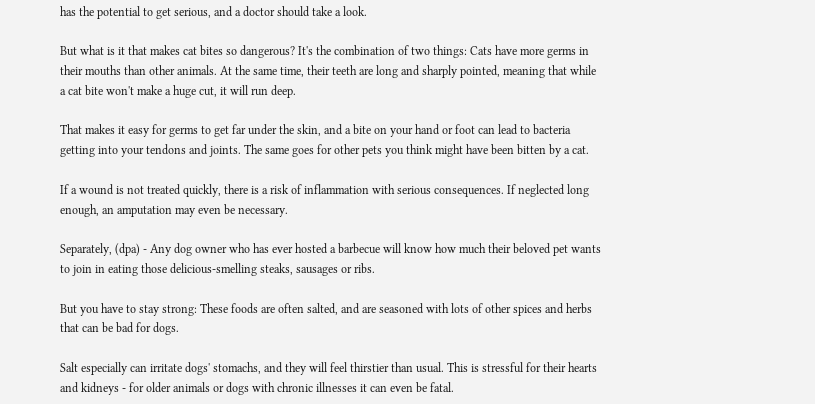has the potential to get serious, and a doctor should take a look.

But what is it that makes cat bites so dangerous? It's the combination of two things: Cats have more germs in their mouths than other animals. At the same time, their teeth are long and sharply pointed, meaning that while a cat bite won't make a huge cut, it will run deep.

That makes it easy for germs to get far under the skin, and a bite on your hand or foot can lead to bacteria getting into your tendons and joints. The same goes for other pets you think might have been bitten by a cat.

If a wound is not treated quickly, there is a risk of inflammation with serious consequences. If neglected long enough, an amputation may even be necessary.

Separately, (dpa) - Any dog owner who has ever hosted a barbecue will know how much their beloved pet wants to join in eating those delicious-smelling steaks, sausages or ribs.

But you have to stay strong: These foods are often salted, and are seasoned with lots of other spices and herbs that can be bad for dogs.

Salt especially can irritate dogs' stomachs, and they will feel thirstier than usual. This is stressful for their hearts and kidneys - for older animals or dogs with chronic illnesses it can even be fatal.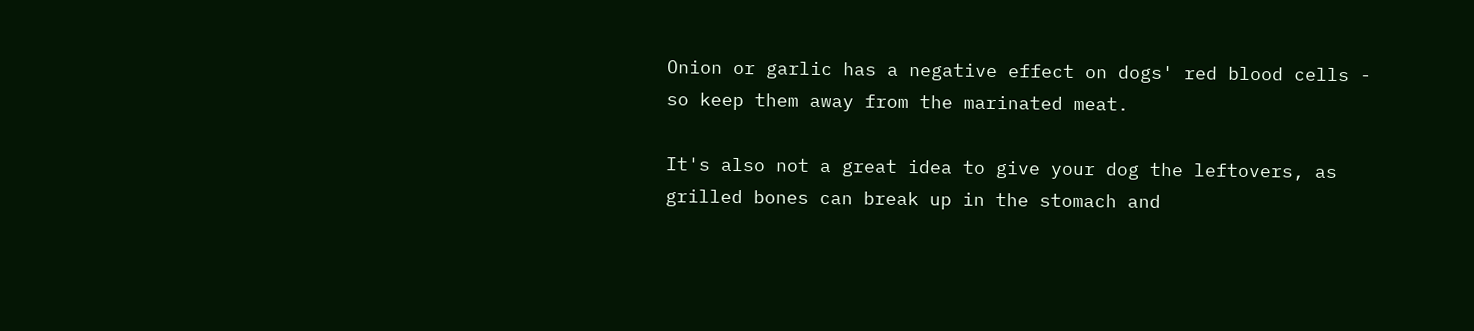Onion or garlic has a negative effect on dogs' red blood cells - so keep them away from the marinated meat.

It's also not a great idea to give your dog the leftovers, as grilled bones can break up in the stomach and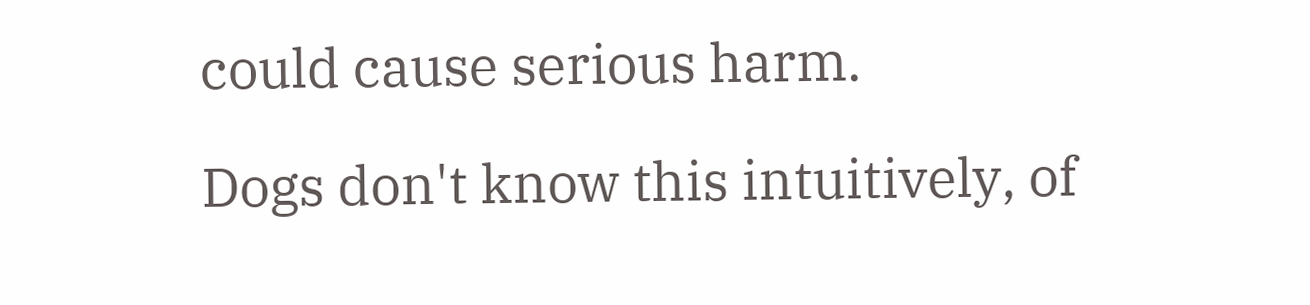could cause serious harm.

Dogs don't know this intuitively, of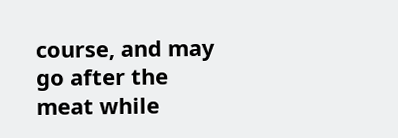course, and may go after the meat while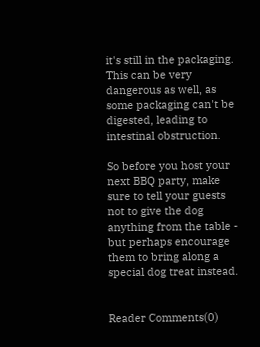it's still in the packaging. This can be very dangerous as well, as some packaging can't be digested, leading to intestinal obstruction.

So before you host your next BBQ party, make sure to tell your guests not to give the dog anything from the table - but perhaps encourage them to bring along a special dog treat instead.


Reader Comments(0)